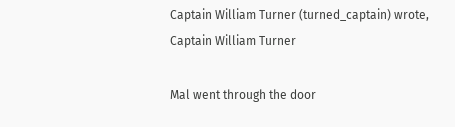Captain William Turner (turned_captain) wrote,
Captain William Turner

Mal went through the door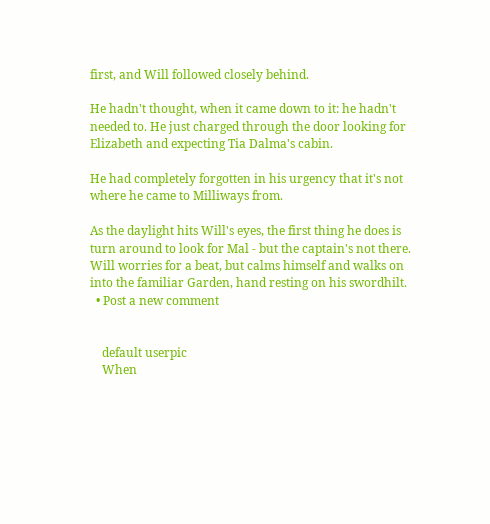first, and Will followed closely behind.

He hadn't thought, when it came down to it: he hadn't needed to. He just charged through the door looking for Elizabeth and expecting Tia Dalma's cabin.

He had completely forgotten in his urgency that it's not where he came to Milliways from.

As the daylight hits Will's eyes, the first thing he does is turn around to look for Mal - but the captain's not there. Will worries for a beat, but calms himself and walks on into the familiar Garden, hand resting on his swordhilt.
  • Post a new comment


    default userpic
    When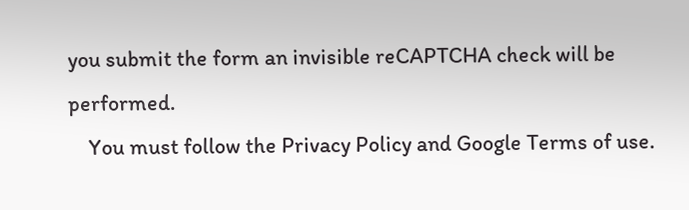you submit the form an invisible reCAPTCHA check will be performed.
    You must follow the Privacy Policy and Google Terms of use.